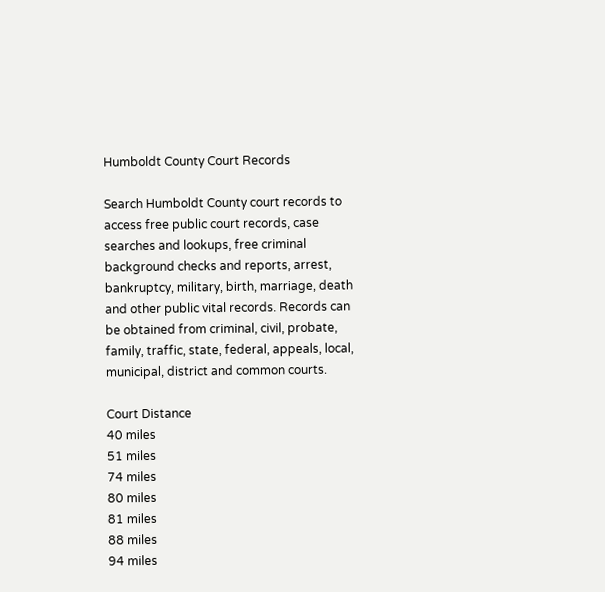Humboldt County Court Records

Search Humboldt County court records to access free public court records, case searches and lookups, free criminal background checks and reports, arrest, bankruptcy, military, birth, marriage, death and other public vital records. Records can be obtained from criminal, civil, probate, family, traffic, state, federal, appeals, local, municipal, district and common courts.

Court Distance
40 miles
51 miles
74 miles
80 miles
81 miles
88 miles
94 miles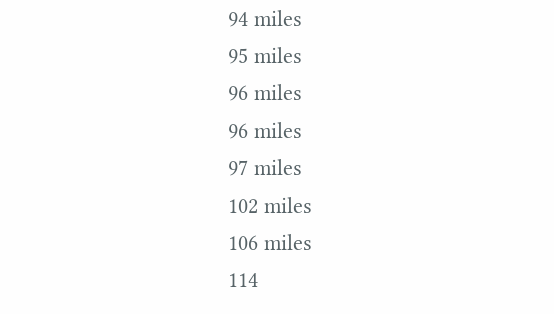94 miles
95 miles
96 miles
96 miles
97 miles
102 miles
106 miles
114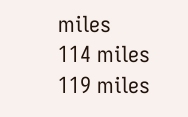miles
114 miles
119 miles